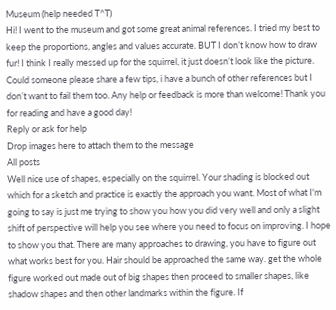Museum (help needed T^T)
Hi! I went to the museum and got some great animal references. I tried my best to keep the proportions, angles and values accurate. BUT I don’t know how to draw fur! I think I really messed up for the squirrel, it just doesn’t look like the picture. Could someone please share a few tips, i have a bunch of other references but I don’t want to fail them too. Any help or feedback is more than welcome! Thank you for reading and have a good day!
Reply or ask for help
Drop images here to attach them to the message
All posts
Well nice use of shapes, especially on the squirrel. Your shading is blocked out which for a sketch and practice is exactly the approach you want. Most of what I'm going to say is just me trying to show you how you did very well and only a slight shift of perspective will help you see where you need to focus on improving. I hope to show you that. There are many approaches to drawing, you have to figure out what works best for you. Hair should be approached the same way. get the whole figure worked out made out of big shapes then proceed to smaller shapes, like shadow shapes and then other landmarks within the figure. If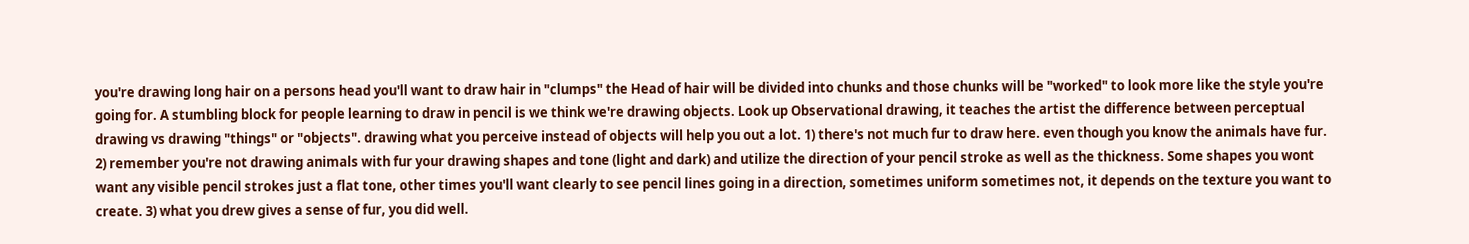you're drawing long hair on a persons head you'll want to draw hair in "clumps" the Head of hair will be divided into chunks and those chunks will be "worked" to look more like the style you're going for. A stumbling block for people learning to draw in pencil is we think we're drawing objects. Look up Observational drawing, it teaches the artist the difference between perceptual drawing vs drawing "things" or "objects". drawing what you perceive instead of objects will help you out a lot. 1) there's not much fur to draw here. even though you know the animals have fur. 2) remember you're not drawing animals with fur your drawing shapes and tone (light and dark) and utilize the direction of your pencil stroke as well as the thickness. Some shapes you wont want any visible pencil strokes just a flat tone, other times you'll want clearly to see pencil lines going in a direction, sometimes uniform sometimes not, it depends on the texture you want to create. 3) what you drew gives a sense of fur, you did well.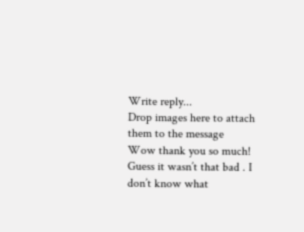Write reply...
Drop images here to attach them to the message
Wow thank you so much! Guess it wasn’t that bad . I don’t know what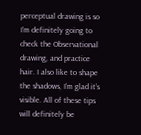perceptual drawing is so I’m definitely going to check the Observational drawing, and practice hair. I also like to shape the shadows, I’m glad it’s visible. All of these tips will definitely be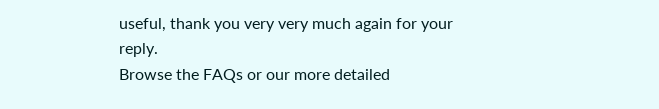useful, thank you very very much again for your reply.
Browse the FAQs or our more detailed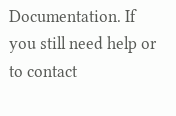Documentation. If you still need help or to contact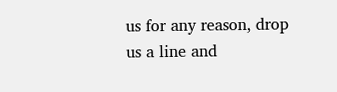us for any reason, drop us a line and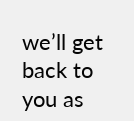we’ll get back to you as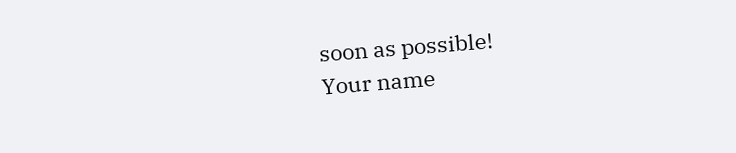soon as possible!
Your name